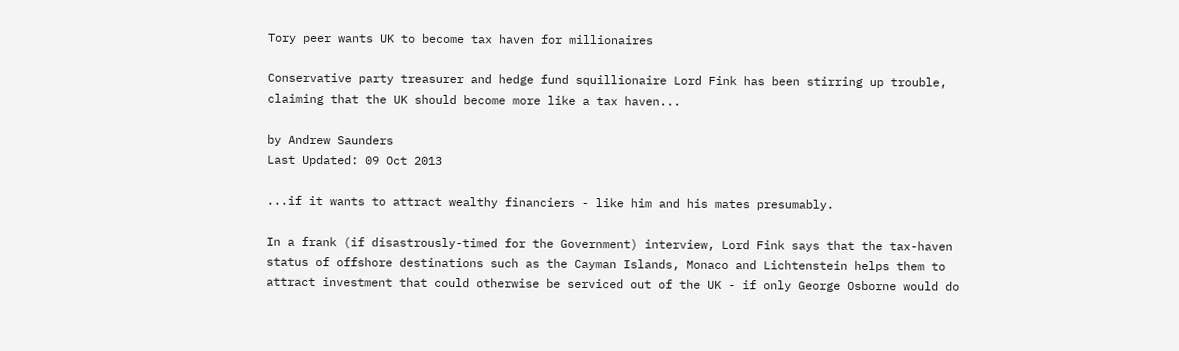Tory peer wants UK to become tax haven for millionaires

Conservative party treasurer and hedge fund squillionaire Lord Fink has been stirring up trouble, claiming that the UK should become more like a tax haven...

by Andrew Saunders
Last Updated: 09 Oct 2013

...if it wants to attract wealthy financiers - like him and his mates presumably.

In a frank (if disastrously-timed for the Government) interview, Lord Fink says that the tax-haven status of offshore destinations such as the Cayman Islands, Monaco and Lichtenstein helps them to attract investment that could otherwise be serviced out of the UK - if only George Osborne would do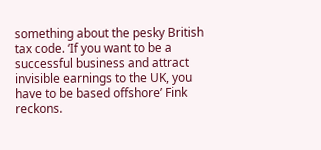something about the pesky British tax code. ‘If you want to be a successful business and attract invisible earnings to the UK, you have to be based offshore’ Fink reckons.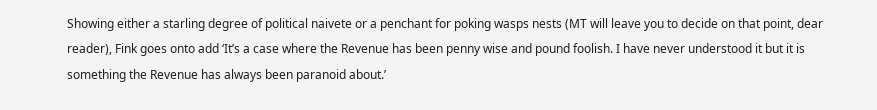Showing either a starling degree of political naivete or a penchant for poking wasps nests (MT will leave you to decide on that point, dear reader), Fink goes onto add ‘It’s a case where the Revenue has been penny wise and pound foolish. I have never understood it but it is something the Revenue has always been paranoid about.’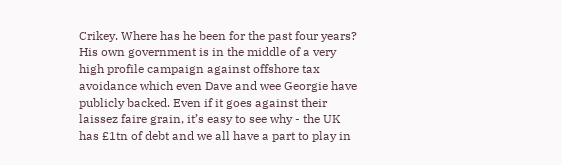Crikey. Where has he been for the past four years? His own government is in the middle of a very high profile campaign against offshore tax avoidance which even Dave and wee Georgie have publicly backed. Even if it goes against their laissez faire grain, it’s easy to see why - the UK has £1tn of debt and we all have a part to play in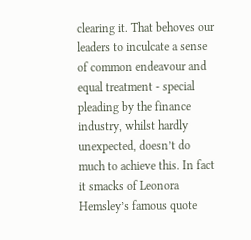clearing it. That behoves our leaders to inculcate a sense of common endeavour and equal treatment - special pleading by the finance industry, whilst hardly unexpected, doesn’t do much to achieve this. In fact it smacks of Leonora Hemsley’s famous quote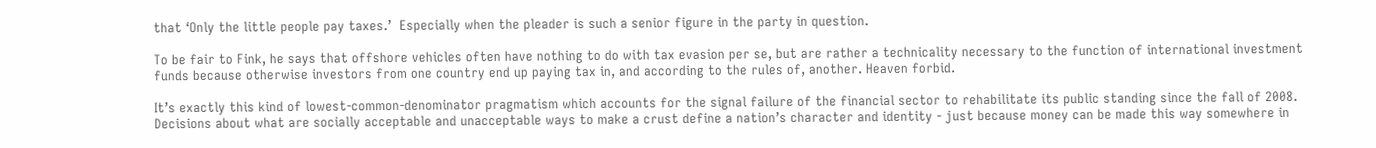that ‘Only the little people pay taxes.’  Especially when the pleader is such a senior figure in the party in question.

To be fair to Fink, he says that offshore vehicles often have nothing to do with tax evasion per se, but are rather a technicality necessary to the function of international investment funds because otherwise investors from one country end up paying tax in, and according to the rules of, another. Heaven forbid.

It’s exactly this kind of lowest-common-denominator pragmatism which accounts for the signal failure of the financial sector to rehabilitate its public standing since the fall of 2008. Decisions about what are socially acceptable and unacceptable ways to make a crust define a nation’s character and identity - just because money can be made this way somewhere in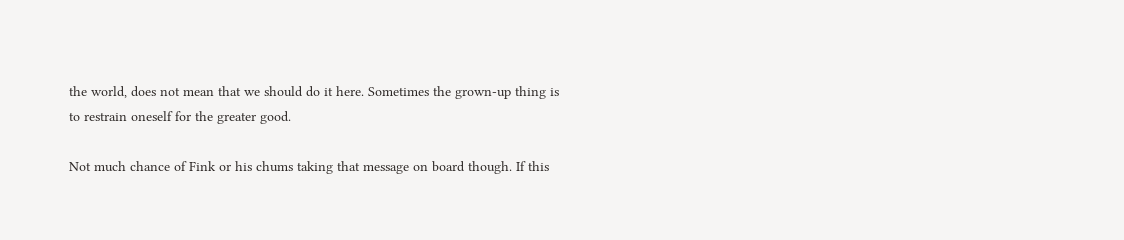the world, does not mean that we should do it here. Sometimes the grown-up thing is to restrain oneself for the greater good.

Not much chance of Fink or his chums taking that message on board though. If this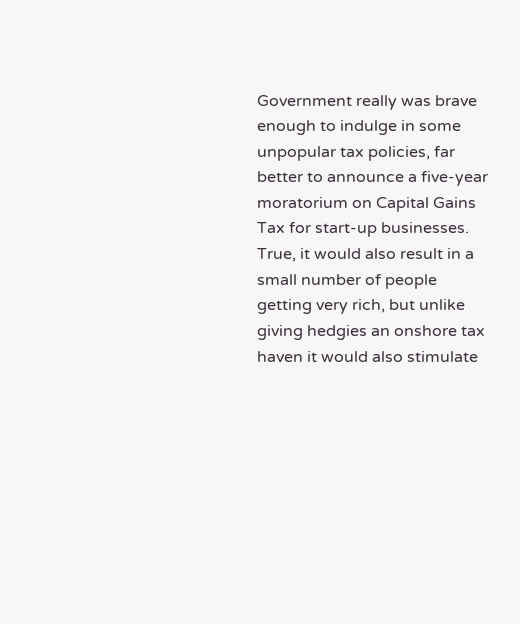Government really was brave enough to indulge in some unpopular tax policies, far better to announce a five-year moratorium on Capital Gains Tax for start-up businesses. True, it would also result in a small number of people getting very rich, but unlike giving hedgies an onshore tax haven it would also stimulate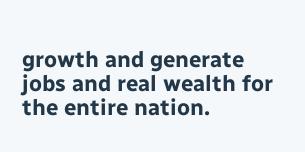growth and generate jobs and real wealth for the entire nation.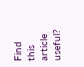Find this article useful?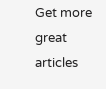Get more great articles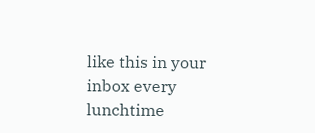like this in your inbox every lunchtime